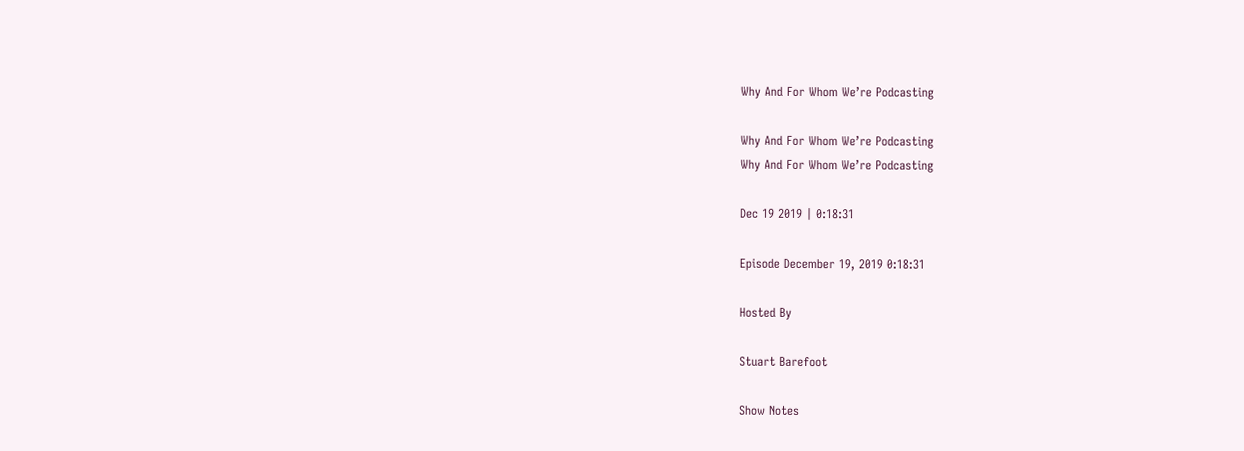Why And For Whom We’re Podcasting

Why And For Whom We’re Podcasting
Why And For Whom We’re Podcasting

Dec 19 2019 | 0:18:31

Episode December 19, 2019 0:18:31

Hosted By

Stuart Barefoot

Show Notes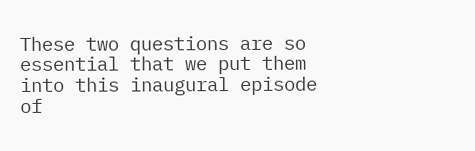These two questions are so essential that we put them into this inaugural episode of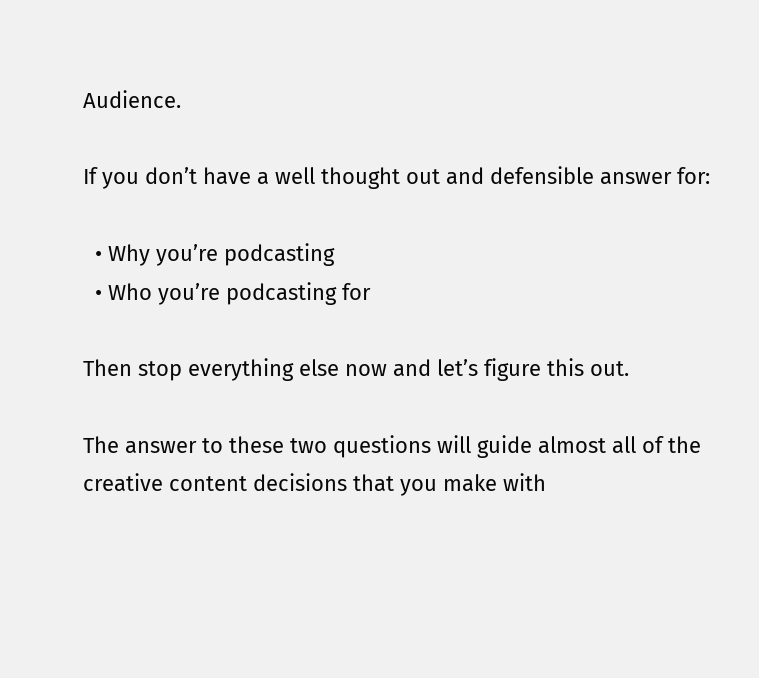Audience.

If you don’t have a well thought out and defensible answer for:

  • Why you’re podcasting
  • Who you’re podcasting for

Then stop everything else now and let’s figure this out.

The answer to these two questions will guide almost all of the creative content decisions that you make with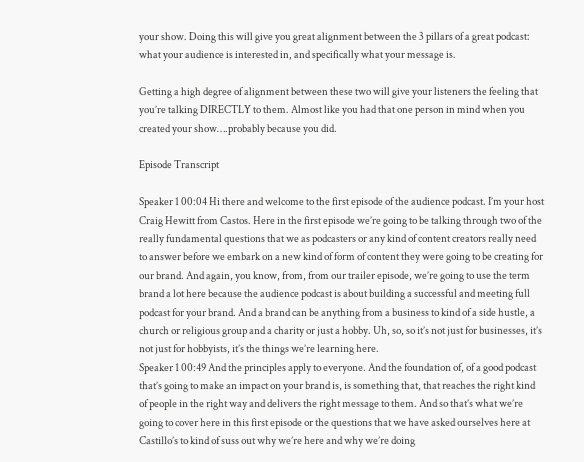your show. Doing this will give you great alignment between the 3 pillars of a great podcast: what your audience is interested in, and specifically what your message is.

Getting a high degree of alignment between these two will give your listeners the feeling that you’re talking DIRECTLY to them. Almost like you had that one person in mind when you created your show….probably because you did.

Episode Transcript

Speaker 1 00:04 Hi there and welcome to the first episode of the audience podcast. I’m your host Craig Hewitt from Castos. Here in the first episode we’re going to be talking through two of the really fundamental questions that we as podcasters or any kind of content creators really need to answer before we embark on a new kind of form of content they were going to be creating for our brand. And again, you know, from, from our trailer episode, we’re going to use the term brand a lot here because the audience podcast is about building a successful and meeting full podcast for your brand. And a brand can be anything from a business to kind of a side hustle, a church or religious group and a charity or just a hobby. Uh, so, so it’s not just for businesses, it’s not just for hobbyists, it’s the things we’re learning here.
Speaker 1 00:49 And the principles apply to everyone. And the foundation of, of a good podcast that’s going to make an impact on your brand is, is something that, that reaches the right kind of people in the right way and delivers the right message to them. And so that’s what we’re going to cover here in this first episode or the questions that we have asked ourselves here at Castillo’s to kind of suss out why we’re here and why we’re doing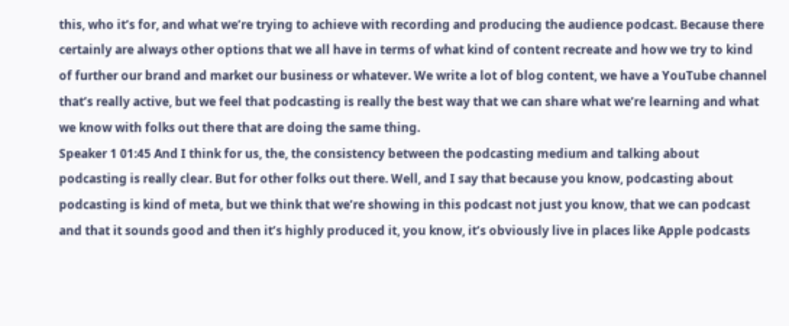this, who it’s for, and what we’re trying to achieve with recording and producing the audience podcast. Because there certainly are always other options that we all have in terms of what kind of content recreate and how we try to kind of further our brand and market our business or whatever. We write a lot of blog content, we have a YouTube channel that’s really active, but we feel that podcasting is really the best way that we can share what we’re learning and what we know with folks out there that are doing the same thing.
Speaker 1 01:45 And I think for us, the, the consistency between the podcasting medium and talking about podcasting is really clear. But for other folks out there. Well, and I say that because you know, podcasting about podcasting is kind of meta, but we think that we’re showing in this podcast not just you know, that we can podcast and that it sounds good and then it’s highly produced it, you know, it’s obviously live in places like Apple podcasts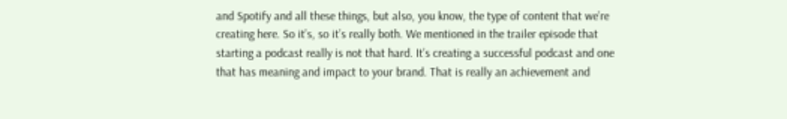and Spotify and all these things, but also, you know, the type of content that we’re creating here. So it’s, so it’s really both. We mentioned in the trailer episode that starting a podcast really is not that hard. It’s creating a successful podcast and one that has meaning and impact to your brand. That is really an achievement and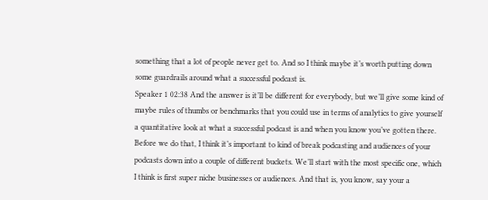something that a lot of people never get to. And so I think maybe it’s worth putting down some guardrails around what a successful podcast is.
Speaker 1 02:38 And the answer is it’ll be different for everybody, but we’ll give some kind of maybe rules of thumbs or benchmarks that you could use in terms of analytics to give yourself a quantitative look at what a successful podcast is and when you know you’ve gotten there. Before we do that, I think it’s important to kind of break podcasting and audiences of your podcasts down into a couple of different buckets. We’ll start with the most specific one, which I think is first super niche businesses or audiences. And that is, you know, say your a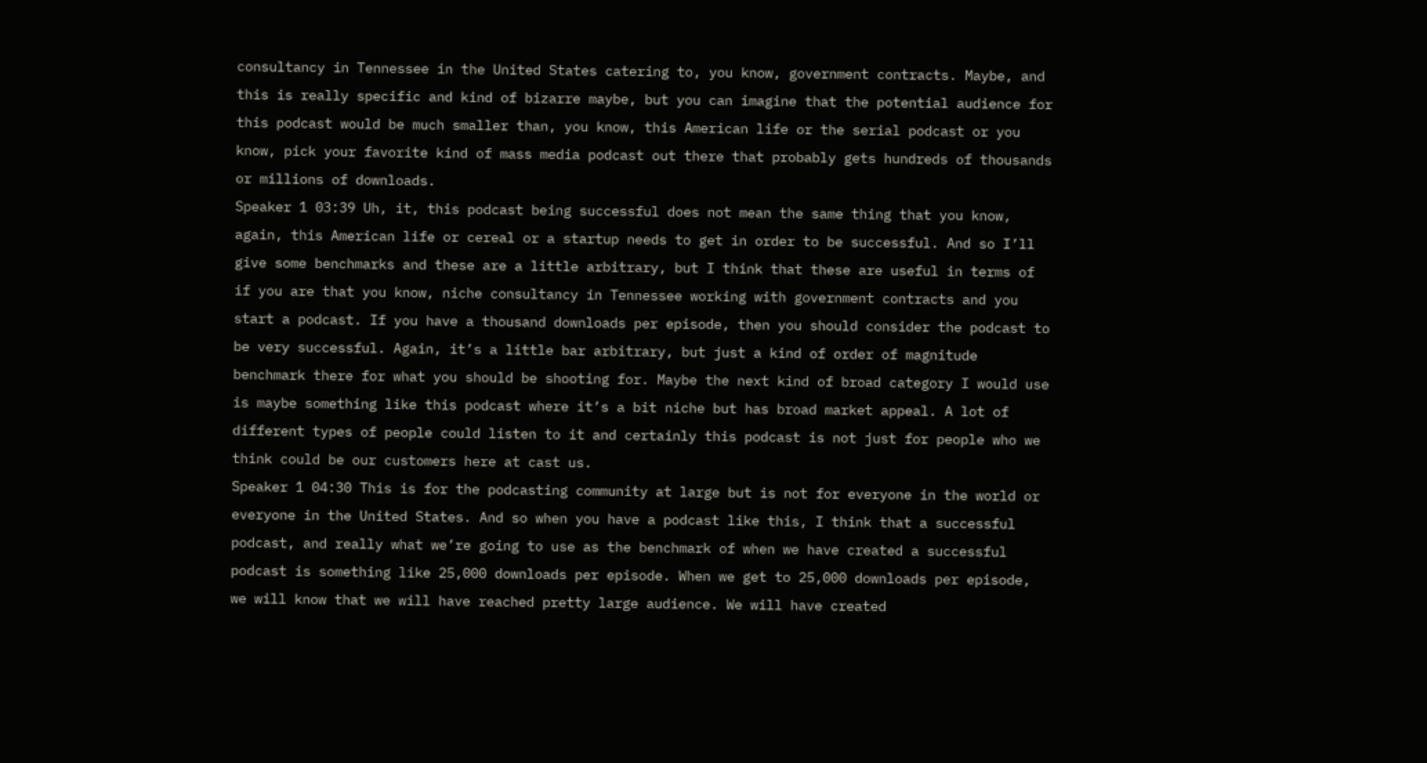consultancy in Tennessee in the United States catering to, you know, government contracts. Maybe, and this is really specific and kind of bizarre maybe, but you can imagine that the potential audience for this podcast would be much smaller than, you know, this American life or the serial podcast or you know, pick your favorite kind of mass media podcast out there that probably gets hundreds of thousands or millions of downloads.
Speaker 1 03:39 Uh, it, this podcast being successful does not mean the same thing that you know, again, this American life or cereal or a startup needs to get in order to be successful. And so I’ll give some benchmarks and these are a little arbitrary, but I think that these are useful in terms of if you are that you know, niche consultancy in Tennessee working with government contracts and you start a podcast. If you have a thousand downloads per episode, then you should consider the podcast to be very successful. Again, it’s a little bar arbitrary, but just a kind of order of magnitude benchmark there for what you should be shooting for. Maybe the next kind of broad category I would use is maybe something like this podcast where it’s a bit niche but has broad market appeal. A lot of different types of people could listen to it and certainly this podcast is not just for people who we think could be our customers here at cast us.
Speaker 1 04:30 This is for the podcasting community at large but is not for everyone in the world or everyone in the United States. And so when you have a podcast like this, I think that a successful podcast, and really what we’re going to use as the benchmark of when we have created a successful podcast is something like 25,000 downloads per episode. When we get to 25,000 downloads per episode, we will know that we will have reached pretty large audience. We will have created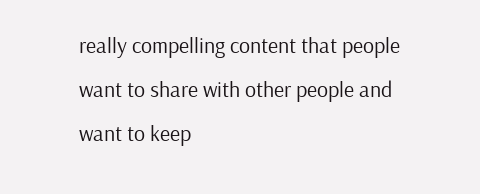really compelling content that people want to share with other people and want to keep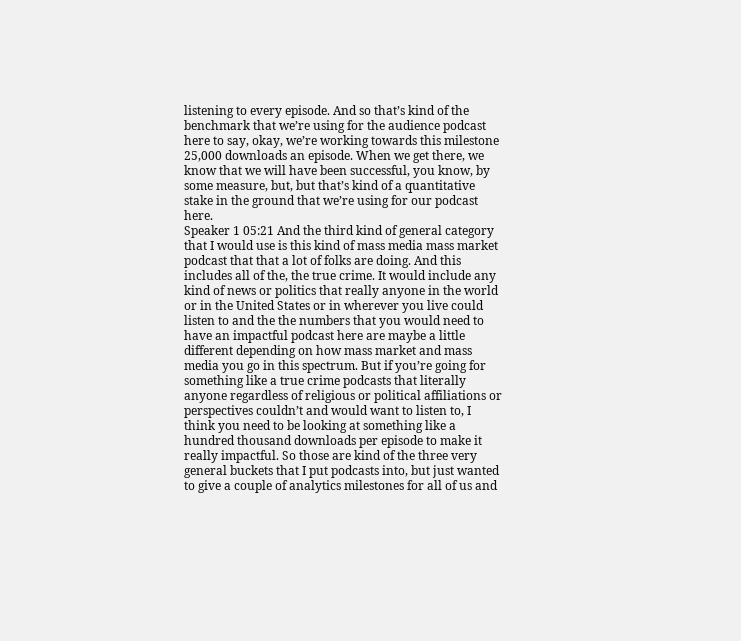listening to every episode. And so that’s kind of the benchmark that we’re using for the audience podcast here to say, okay, we’re working towards this milestone 25,000 downloads an episode. When we get there, we know that we will have been successful, you know, by some measure, but, but that’s kind of a quantitative stake in the ground that we’re using for our podcast here.
Speaker 1 05:21 And the third kind of general category that I would use is this kind of mass media mass market podcast that that a lot of folks are doing. And this includes all of the, the true crime. It would include any kind of news or politics that really anyone in the world or in the United States or in wherever you live could listen to and the the numbers that you would need to have an impactful podcast here are maybe a little different depending on how mass market and mass media you go in this spectrum. But if you’re going for something like a true crime podcasts that literally anyone regardless of religious or political affiliations or perspectives couldn’t and would want to listen to, I think you need to be looking at something like a hundred thousand downloads per episode to make it really impactful. So those are kind of the three very general buckets that I put podcasts into, but just wanted to give a couple of analytics milestones for all of us and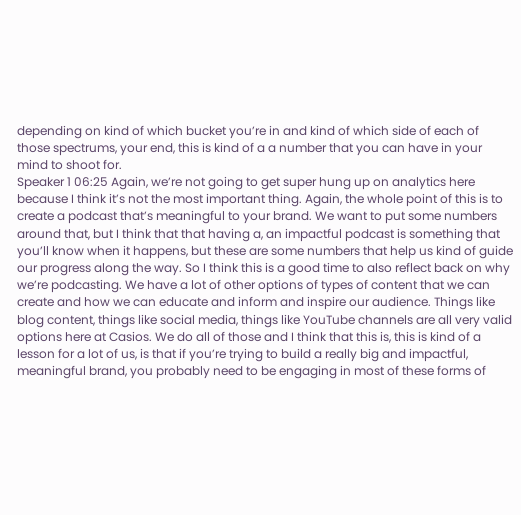depending on kind of which bucket you’re in and kind of which side of each of those spectrums, your end, this is kind of a a number that you can have in your mind to shoot for.
Speaker 1 06:25 Again, we’re not going to get super hung up on analytics here because I think it’s not the most important thing. Again, the whole point of this is to create a podcast that’s meaningful to your brand. We want to put some numbers around that, but I think that that having a, an impactful podcast is something that you’ll know when it happens, but these are some numbers that help us kind of guide our progress along the way. So I think this is a good time to also reflect back on why we’re podcasting. We have a lot of other options of types of content that we can create and how we can educate and inform and inspire our audience. Things like blog content, things like social media, things like YouTube channels are all very valid options here at Casios. We do all of those and I think that this is, this is kind of a lesson for a lot of us, is that if you’re trying to build a really big and impactful, meaningful brand, you probably need to be engaging in most of these forms of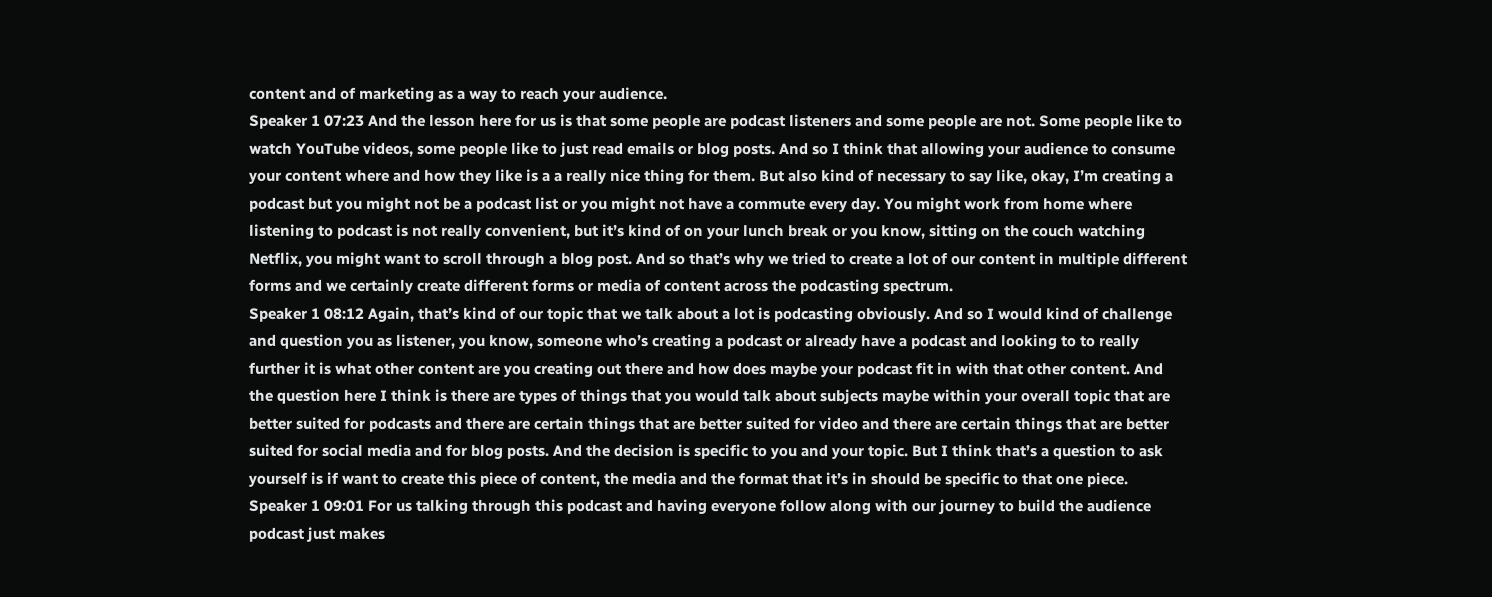content and of marketing as a way to reach your audience.
Speaker 1 07:23 And the lesson here for us is that some people are podcast listeners and some people are not. Some people like to watch YouTube videos, some people like to just read emails or blog posts. And so I think that allowing your audience to consume your content where and how they like is a a really nice thing for them. But also kind of necessary to say like, okay, I’m creating a podcast but you might not be a podcast list or you might not have a commute every day. You might work from home where listening to podcast is not really convenient, but it’s kind of on your lunch break or you know, sitting on the couch watching Netflix, you might want to scroll through a blog post. And so that’s why we tried to create a lot of our content in multiple different forms and we certainly create different forms or media of content across the podcasting spectrum.
Speaker 1 08:12 Again, that’s kind of our topic that we talk about a lot is podcasting obviously. And so I would kind of challenge and question you as listener, you know, someone who’s creating a podcast or already have a podcast and looking to to really further it is what other content are you creating out there and how does maybe your podcast fit in with that other content. And the question here I think is there are types of things that you would talk about subjects maybe within your overall topic that are better suited for podcasts and there are certain things that are better suited for video and there are certain things that are better suited for social media and for blog posts. And the decision is specific to you and your topic. But I think that’s a question to ask yourself is if want to create this piece of content, the media and the format that it’s in should be specific to that one piece.
Speaker 1 09:01 For us talking through this podcast and having everyone follow along with our journey to build the audience podcast just makes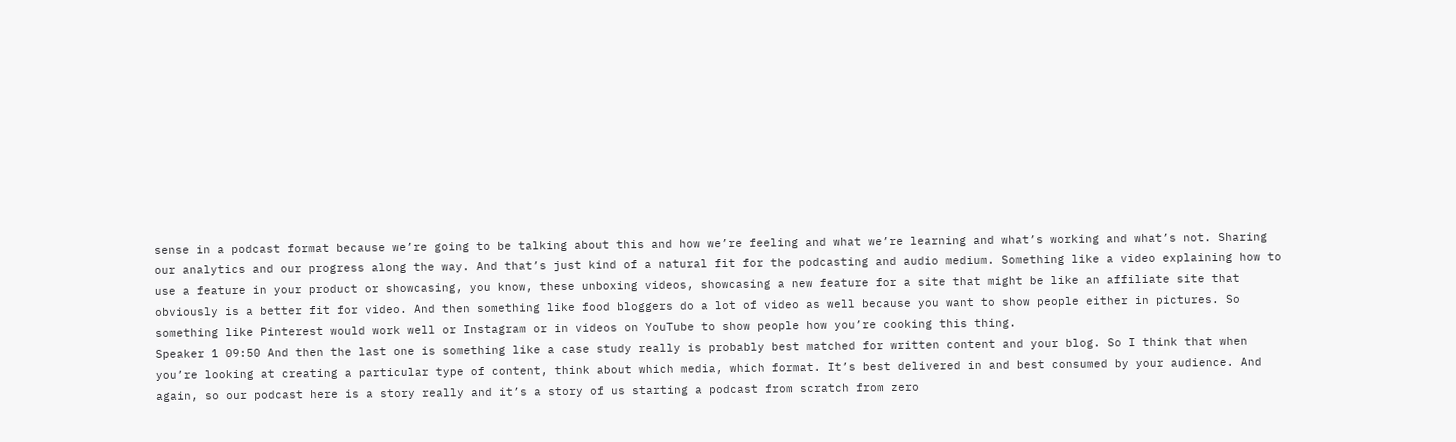sense in a podcast format because we’re going to be talking about this and how we’re feeling and what we’re learning and what’s working and what’s not. Sharing our analytics and our progress along the way. And that’s just kind of a natural fit for the podcasting and audio medium. Something like a video explaining how to use a feature in your product or showcasing, you know, these unboxing videos, showcasing a new feature for a site that might be like an affiliate site that obviously is a better fit for video. And then something like food bloggers do a lot of video as well because you want to show people either in pictures. So something like Pinterest would work well or Instagram or in videos on YouTube to show people how you’re cooking this thing.
Speaker 1 09:50 And then the last one is something like a case study really is probably best matched for written content and your blog. So I think that when you’re looking at creating a particular type of content, think about which media, which format. It’s best delivered in and best consumed by your audience. And again, so our podcast here is a story really and it’s a story of us starting a podcast from scratch from zero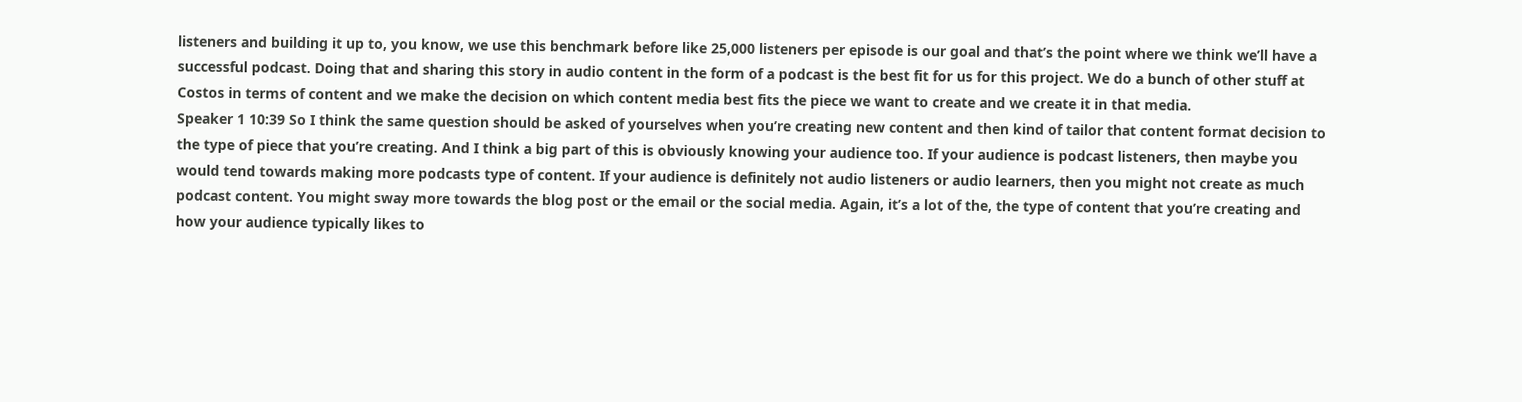listeners and building it up to, you know, we use this benchmark before like 25,000 listeners per episode is our goal and that’s the point where we think we’ll have a successful podcast. Doing that and sharing this story in audio content in the form of a podcast is the best fit for us for this project. We do a bunch of other stuff at Costos in terms of content and we make the decision on which content media best fits the piece we want to create and we create it in that media.
Speaker 1 10:39 So I think the same question should be asked of yourselves when you’re creating new content and then kind of tailor that content format decision to the type of piece that you’re creating. And I think a big part of this is obviously knowing your audience too. If your audience is podcast listeners, then maybe you would tend towards making more podcasts type of content. If your audience is definitely not audio listeners or audio learners, then you might not create as much podcast content. You might sway more towards the blog post or the email or the social media. Again, it’s a lot of the, the type of content that you’re creating and how your audience typically likes to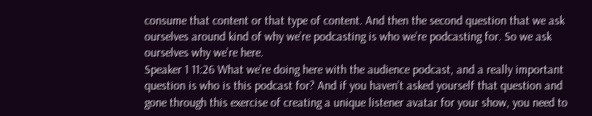consume that content or that type of content. And then the second question that we ask ourselves around kind of why we’re podcasting is who we’re podcasting for. So we ask ourselves why we’re here.
Speaker 1 11:26 What we’re doing here with the audience podcast, and a really important question is who is this podcast for? And if you haven’t asked yourself that question and gone through this exercise of creating a unique listener avatar for your show, you need to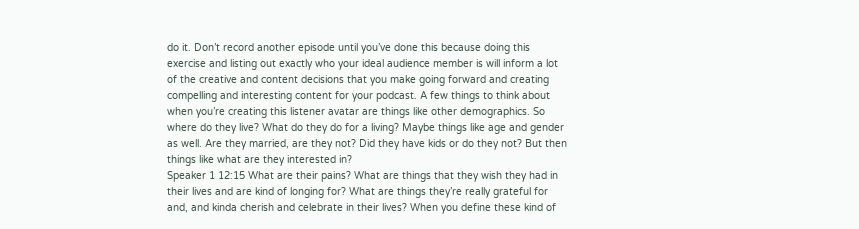do it. Don’t record another episode until you’ve done this because doing this exercise and listing out exactly who your ideal audience member is will inform a lot of the creative and content decisions that you make going forward and creating compelling and interesting content for your podcast. A few things to think about when you’re creating this listener avatar are things like other demographics. So where do they live? What do they do for a living? Maybe things like age and gender as well. Are they married, are they not? Did they have kids or do they not? But then things like what are they interested in?
Speaker 1 12:15 What are their pains? What are things that they wish they had in their lives and are kind of longing for? What are things they’re really grateful for and, and kinda cherish and celebrate in their lives? When you define these kind of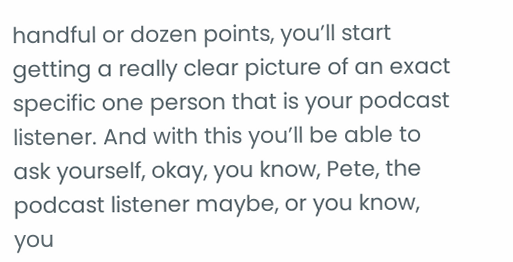handful or dozen points, you’ll start getting a really clear picture of an exact specific one person that is your podcast listener. And with this you’ll be able to ask yourself, okay, you know, Pete, the podcast listener maybe, or you know, you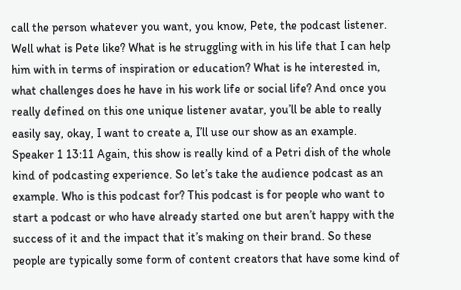call the person whatever you want, you know, Pete, the podcast listener. Well what is Pete like? What is he struggling with in his life that I can help him with in terms of inspiration or education? What is he interested in, what challenges does he have in his work life or social life? And once you really defined on this one unique listener avatar, you’ll be able to really easily say, okay, I want to create a, I’ll use our show as an example.
Speaker 1 13:11 Again, this show is really kind of a Petri dish of the whole kind of podcasting experience. So let’s take the audience podcast as an example. Who is this podcast for? This podcast is for people who want to start a podcast or who have already started one but aren’t happy with the success of it and the impact that it’s making on their brand. So these people are typically some form of content creators that have some kind of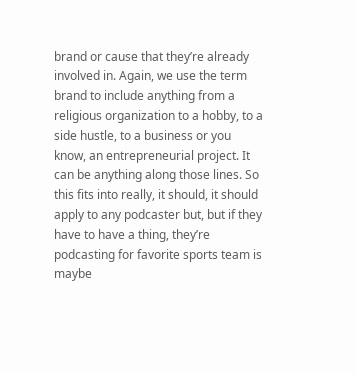brand or cause that they’re already involved in. Again, we use the term brand to include anything from a religious organization to a hobby, to a side hustle, to a business or you know, an entrepreneurial project. It can be anything along those lines. So this fits into really, it should, it should apply to any podcaster but, but if they have to have a thing, they’re podcasting for favorite sports team is maybe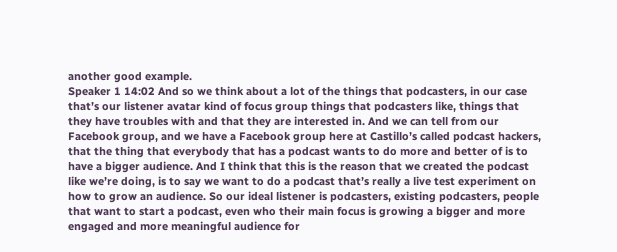another good example.
Speaker 1 14:02 And so we think about a lot of the things that podcasters, in our case that’s our listener avatar kind of focus group things that podcasters like, things that they have troubles with and that they are interested in. And we can tell from our Facebook group, and we have a Facebook group here at Castillo’s called podcast hackers, that the thing that everybody that has a podcast wants to do more and better of is to have a bigger audience. And I think that this is the reason that we created the podcast like we’re doing, is to say we want to do a podcast that’s really a live test experiment on how to grow an audience. So our ideal listener is podcasters, existing podcasters, people that want to start a podcast, even who their main focus is growing a bigger and more engaged and more meaningful audience for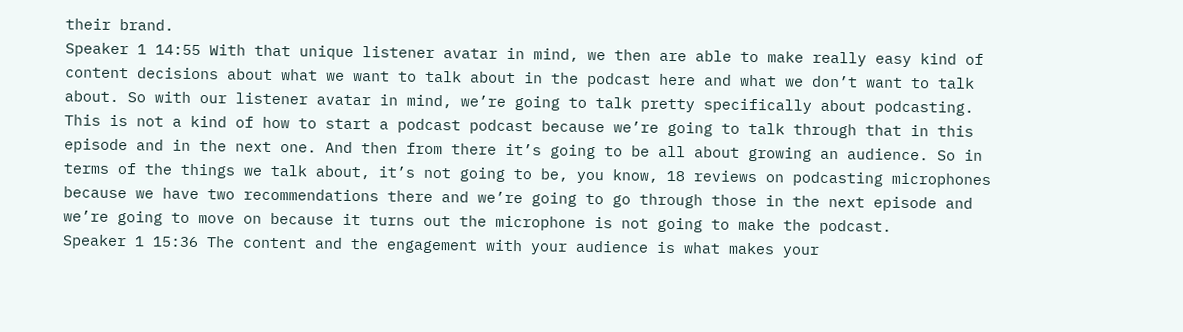their brand.
Speaker 1 14:55 With that unique listener avatar in mind, we then are able to make really easy kind of content decisions about what we want to talk about in the podcast here and what we don’t want to talk about. So with our listener avatar in mind, we’re going to talk pretty specifically about podcasting. This is not a kind of how to start a podcast podcast because we’re going to talk through that in this episode and in the next one. And then from there it’s going to be all about growing an audience. So in terms of the things we talk about, it’s not going to be, you know, 18 reviews on podcasting microphones because we have two recommendations there and we’re going to go through those in the next episode and we’re going to move on because it turns out the microphone is not going to make the podcast.
Speaker 1 15:36 The content and the engagement with your audience is what makes your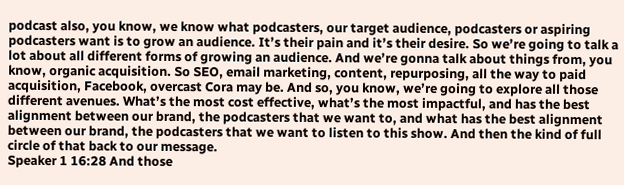podcast also, you know, we know what podcasters, our target audience, podcasters or aspiring podcasters want is to grow an audience. It’s their pain and it’s their desire. So we’re going to talk a lot about all different forms of growing an audience. And we’re gonna talk about things from, you know, organic acquisition. So SEO, email marketing, content, repurposing, all the way to paid acquisition, Facebook, overcast Cora may be. And so, you know, we’re going to explore all those different avenues. What’s the most cost effective, what’s the most impactful, and has the best alignment between our brand, the podcasters that we want to, and what has the best alignment between our brand, the podcasters that we want to listen to this show. And then the kind of full circle of that back to our message.
Speaker 1 16:28 And those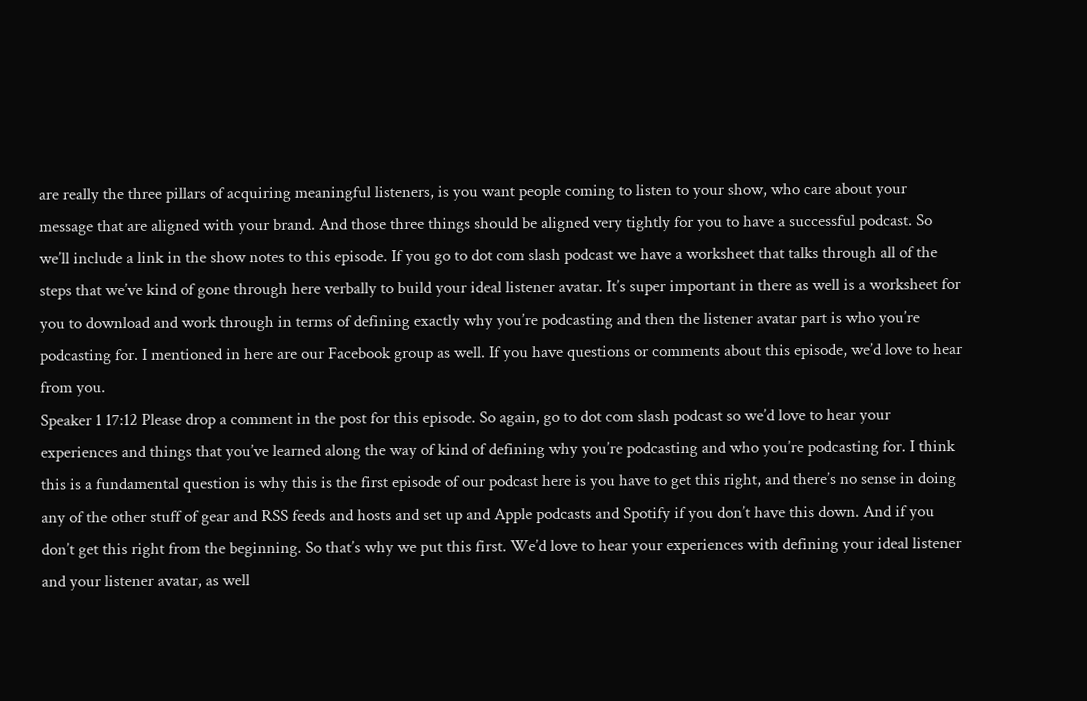are really the three pillars of acquiring meaningful listeners, is you want people coming to listen to your show, who care about your message that are aligned with your brand. And those three things should be aligned very tightly for you to have a successful podcast. So we’ll include a link in the show notes to this episode. If you go to dot com slash podcast we have a worksheet that talks through all of the steps that we’ve kind of gone through here verbally to build your ideal listener avatar. It’s super important in there as well is a worksheet for you to download and work through in terms of defining exactly why you’re podcasting and then the listener avatar part is who you’re podcasting for. I mentioned in here are our Facebook group as well. If you have questions or comments about this episode, we’d love to hear from you.
Speaker 1 17:12 Please drop a comment in the post for this episode. So again, go to dot com slash podcast so we’d love to hear your experiences and things that you’ve learned along the way of kind of defining why you’re podcasting and who you’re podcasting for. I think this is a fundamental question is why this is the first episode of our podcast here is you have to get this right, and there’s no sense in doing any of the other stuff of gear and RSS feeds and hosts and set up and Apple podcasts and Spotify if you don’t have this down. And if you don’t get this right from the beginning. So that’s why we put this first. We’d love to hear your experiences with defining your ideal listener and your listener avatar, as well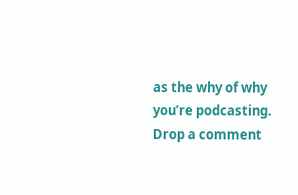as the why of why you’re podcasting. Drop a comment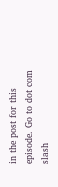in the post for this episode. Go to dot com slash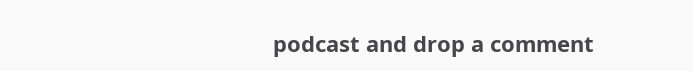podcast and drop a comment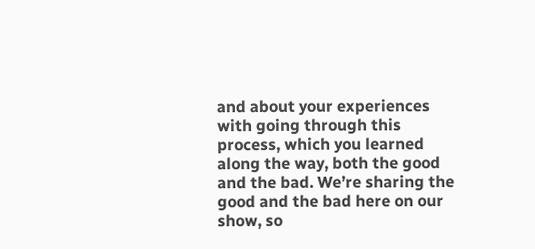and about your experiences with going through this process, which you learned along the way, both the good and the bad. We’re sharing the good and the bad here on our show, so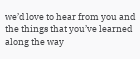we’d love to hear from you and the things that you’ve learned along the way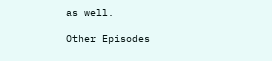as well.

Other Episodes